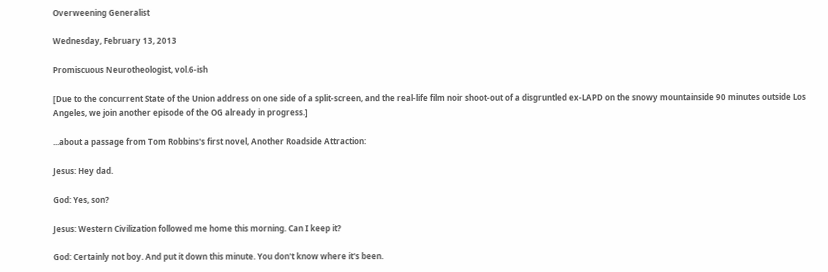Overweening Generalist

Wednesday, February 13, 2013

Promiscuous Neurotheologist, vol.6-ish

[Due to the concurrent State of the Union address on one side of a split-screen, and the real-life film noir shoot-out of a disgruntled ex-LAPD on the snowy mountainside 90 minutes outside Los Angeles, we join another episode of the OG already in progress.]

...about a passage from Tom Robbins's first novel, Another Roadside Attraction:

Jesus: Hey dad.

God: Yes, son?

Jesus: Western Civilization followed me home this morning. Can I keep it?

God: Certainly not boy. And put it down this minute. You don't know where it's been.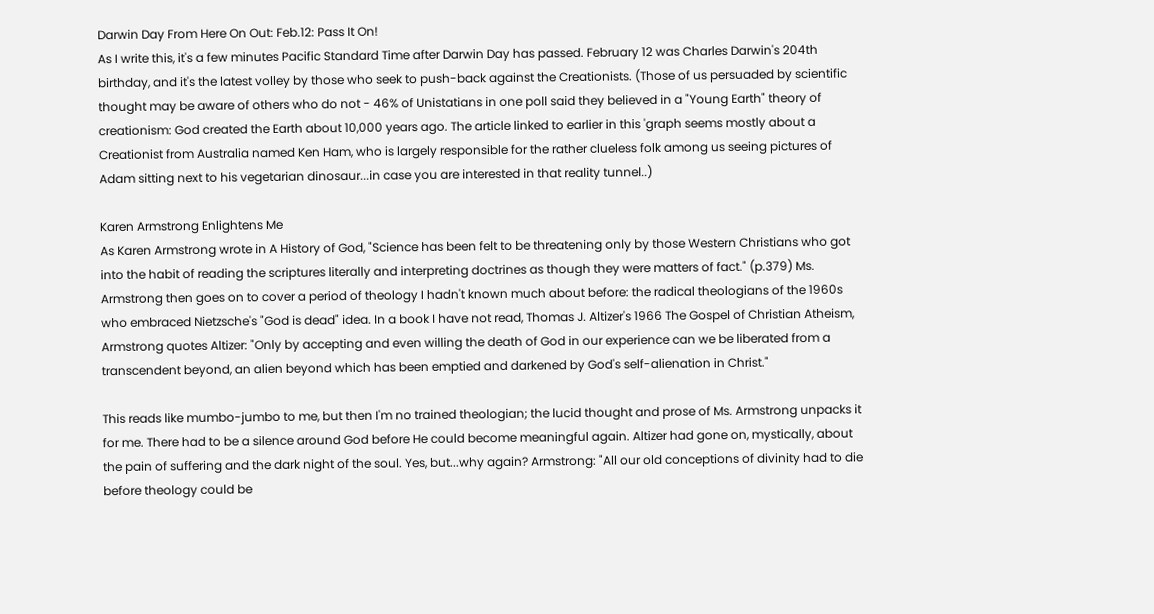Darwin Day From Here On Out: Feb.12: Pass It On!
As I write this, it's a few minutes Pacific Standard Time after Darwin Day has passed. February 12 was Charles Darwin's 204th birthday, and it's the latest volley by those who seek to push-back against the Creationists. (Those of us persuaded by scientific thought may be aware of others who do not - 46% of Unistatians in one poll said they believed in a "Young Earth" theory of creationism: God created the Earth about 10,000 years ago. The article linked to earlier in this 'graph seems mostly about a Creationist from Australia named Ken Ham, who is largely responsible for the rather clueless folk among us seeing pictures of Adam sitting next to his vegetarian dinosaur...in case you are interested in that reality tunnel..)

Karen Armstrong Enlightens Me
As Karen Armstrong wrote in A History of God, "Science has been felt to be threatening only by those Western Christians who got into the habit of reading the scriptures literally and interpreting doctrines as though they were matters of fact." (p.379) Ms. Armstrong then goes on to cover a period of theology I hadn't known much about before: the radical theologians of the 1960s who embraced Nietzsche's "God is dead" idea. In a book I have not read, Thomas J. Altizer's 1966 The Gospel of Christian Atheism, Armstrong quotes Altizer: "Only by accepting and even willing the death of God in our experience can we be liberated from a transcendent beyond, an alien beyond which has been emptied and darkened by God's self-alienation in Christ."

This reads like mumbo-jumbo to me, but then I'm no trained theologian; the lucid thought and prose of Ms. Armstrong unpacks it for me. There had to be a silence around God before He could become meaningful again. Altizer had gone on, mystically, about the pain of suffering and the dark night of the soul. Yes, but...why again? Armstrong: "All our old conceptions of divinity had to die before theology could be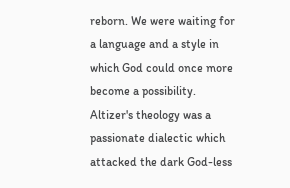reborn. We were waiting for a language and a style in which God could once more become a possibility. Altizer's theology was a passionate dialectic which attacked the dark God-less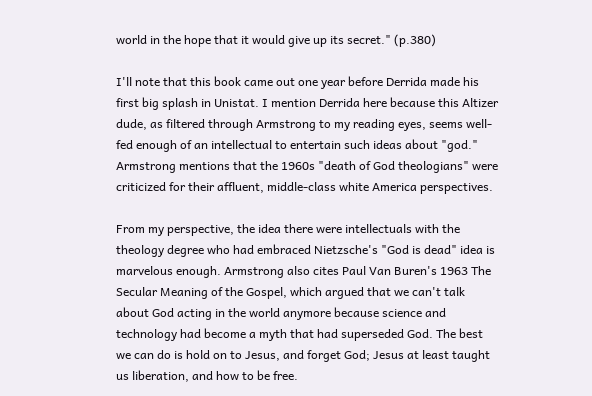world in the hope that it would give up its secret." (p.380)

I'll note that this book came out one year before Derrida made his first big splash in Unistat. I mention Derrida here because this Altizer dude, as filtered through Armstrong to my reading eyes, seems well-fed enough of an intellectual to entertain such ideas about "god." Armstrong mentions that the 1960s "death of God theologians" were criticized for their affluent, middle-class white America perspectives.

From my perspective, the idea there were intellectuals with the theology degree who had embraced Nietzsche's "God is dead" idea is marvelous enough. Armstrong also cites Paul Van Buren's 1963 The Secular Meaning of the Gospel, which argued that we can't talk about God acting in the world anymore because science and technology had become a myth that had superseded God. The best we can do is hold on to Jesus, and forget God; Jesus at least taught us liberation, and how to be free.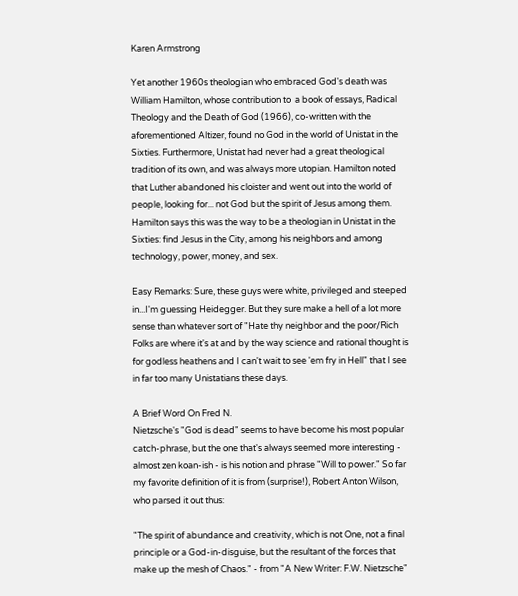Karen Armstrong

Yet another 1960s theologian who embraced God's death was William Hamilton, whose contribution to  a book of essays, Radical Theology and the Death of God (1966), co-written with the aforementioned Altizer, found no God in the world of Unistat in the Sixties. Furthermore, Unistat had never had a great theological tradition of its own, and was always more utopian. Hamilton noted that Luther abandoned his cloister and went out into the world of people, looking for... not God but the spirit of Jesus among them. Hamilton says this was the way to be a theologian in Unistat in the Sixties: find Jesus in the City, among his neighbors and among technology, power, money, and sex.

Easy Remarks: Sure, these guys were white, privileged and steeped in...I'm guessing Heidegger. But they sure make a hell of a lot more sense than whatever sort of "Hate thy neighbor and the poor/Rich Folks are where it's at and by the way science and rational thought is for godless heathens and I can't wait to see 'em fry in Hell" that I see in far too many Unistatians these days.

A Brief Word On Fred N.
Nietzsche's "God is dead" seems to have become his most popular catch-phrase, but the one that's always seemed more interesting - almost zen koan-ish - is his notion and phrase "Will to power." So far my favorite definition of it is from (surprise!), Robert Anton Wilson, who parsed it out thus:

"The spirit of abundance and creativity, which is not One, not a final principle or a God-in-disguise, but the resultant of the forces that make up the mesh of Chaos." - from "A New Writer: F.W. Nietzsche"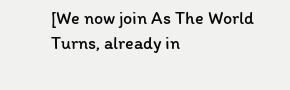[We now join As The World Turns, already in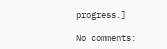progress.]

No comments: